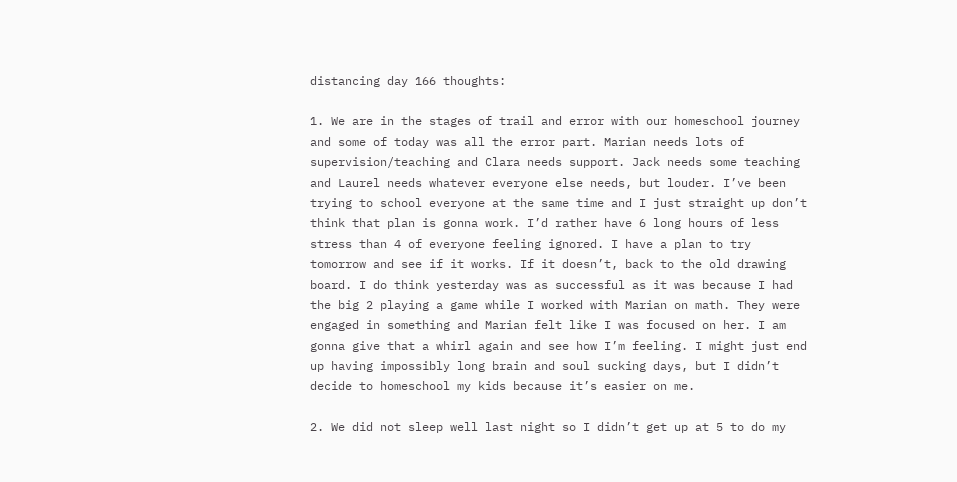distancing day 166 thoughts:

1. We are in the stages of trail and error with our homeschool journey and some of today was all the error part. Marian needs lots of supervision/teaching and Clara needs support. Jack needs some teaching and Laurel needs whatever everyone else needs, but louder. I’ve been trying to school everyone at the same time and I just straight up don’t think that plan is gonna work. I’d rather have 6 long hours of less stress than 4 of everyone feeling ignored. I have a plan to try tomorrow and see if it works. If it doesn’t, back to the old drawing board. I do think yesterday was as successful as it was because I had the big 2 playing a game while I worked with Marian on math. They were engaged in something and Marian felt like I was focused on her. I am gonna give that a whirl again and see how I’m feeling. I might just end up having impossibly long brain and soul sucking days, but I didn’t decide to homeschool my kids because it’s easier on me.

2. We did not sleep well last night so I didn’t get up at 5 to do my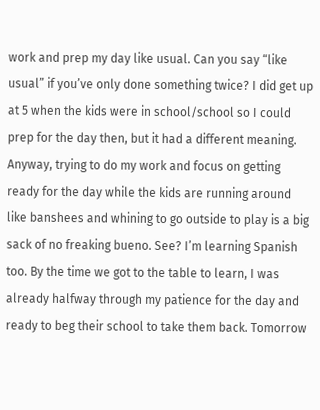work and prep my day like usual. Can you say “like usual” if you’ve only done something twice? I did get up at 5 when the kids were in school/school so I could prep for the day then, but it had a different meaning. Anyway, trying to do my work and focus on getting ready for the day while the kids are running around like banshees and whining to go outside to play is a big sack of no freaking bueno. See? I’m learning Spanish too. By the time we got to the table to learn, I was already halfway through my patience for the day and ready to beg their school to take them back. Tomorrow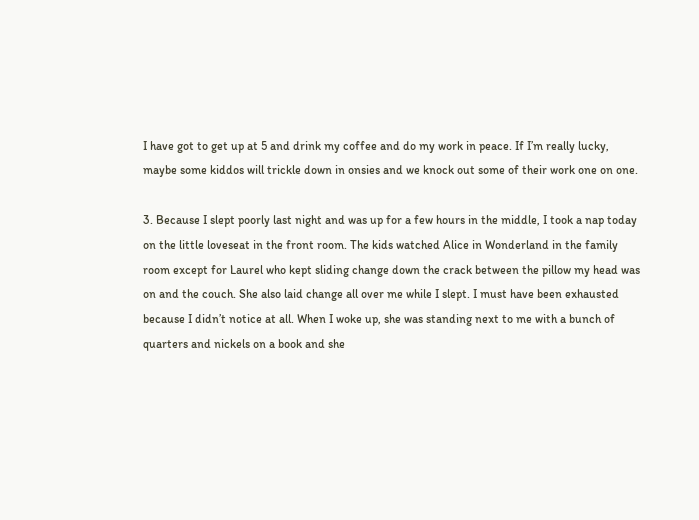I have got to get up at 5 and drink my coffee and do my work in peace. If I’m really lucky, maybe some kiddos will trickle down in onsies and we knock out some of their work one on one.

3. Because I slept poorly last night and was up for a few hours in the middle, I took a nap today on the little loveseat in the front room. The kids watched Alice in Wonderland in the family room except for Laurel who kept sliding change down the crack between the pillow my head was on and the couch. She also laid change all over me while I slept. I must have been exhausted because I didn’t notice at all. When I woke up, she was standing next to me with a bunch of quarters and nickels on a book and she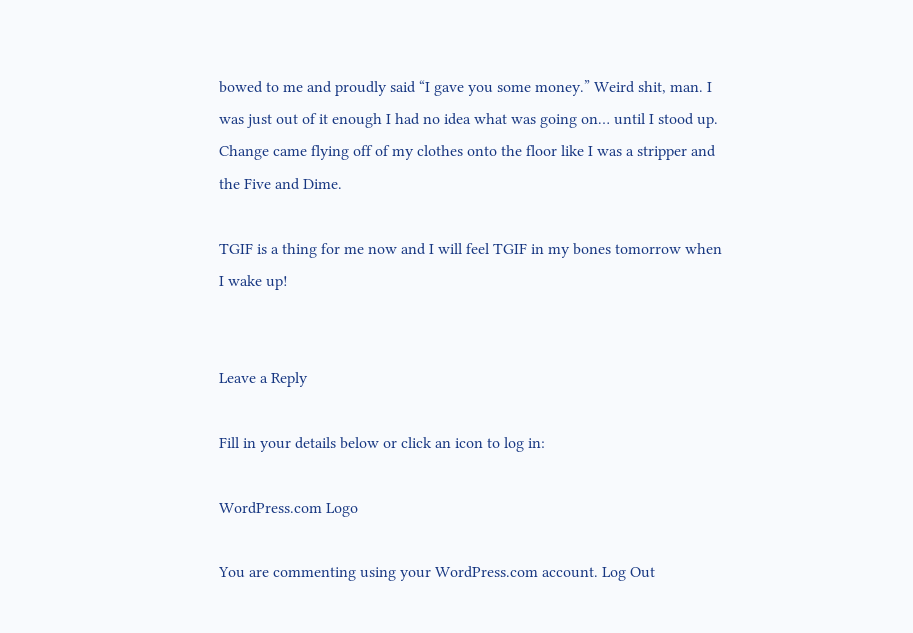bowed to me and proudly said “I gave you some money.” Weird shit, man. I was just out of it enough I had no idea what was going on… until I stood up. Change came flying off of my clothes onto the floor like I was a stripper and the Five and Dime.

TGIF is a thing for me now and I will feel TGIF in my bones tomorrow when I wake up!


Leave a Reply

Fill in your details below or click an icon to log in:

WordPress.com Logo

You are commenting using your WordPress.com account. Log Out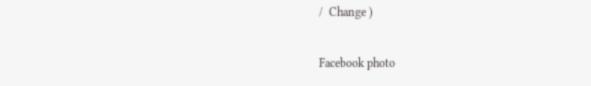/  Change )

Facebook photo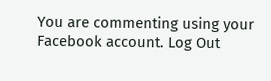You are commenting using your Facebook account. Log Out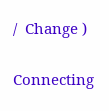/  Change )

Connecting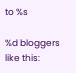to %s

%d bloggers like this: